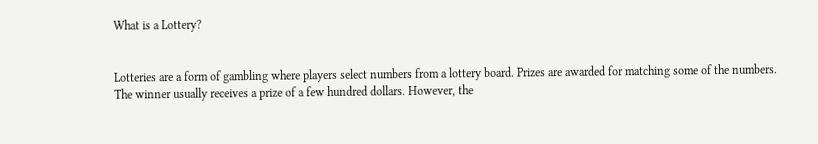What is a Lottery?


Lotteries are a form of gambling where players select numbers from a lottery board. Prizes are awarded for matching some of the numbers. The winner usually receives a prize of a few hundred dollars. However, the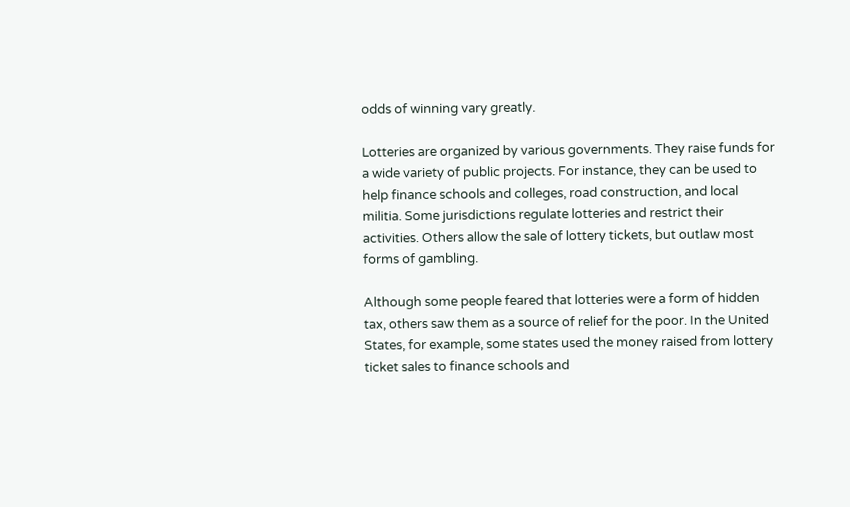odds of winning vary greatly.

Lotteries are organized by various governments. They raise funds for a wide variety of public projects. For instance, they can be used to help finance schools and colleges, road construction, and local militia. Some jurisdictions regulate lotteries and restrict their activities. Others allow the sale of lottery tickets, but outlaw most forms of gambling.

Although some people feared that lotteries were a form of hidden tax, others saw them as a source of relief for the poor. In the United States, for example, some states used the money raised from lottery ticket sales to finance schools and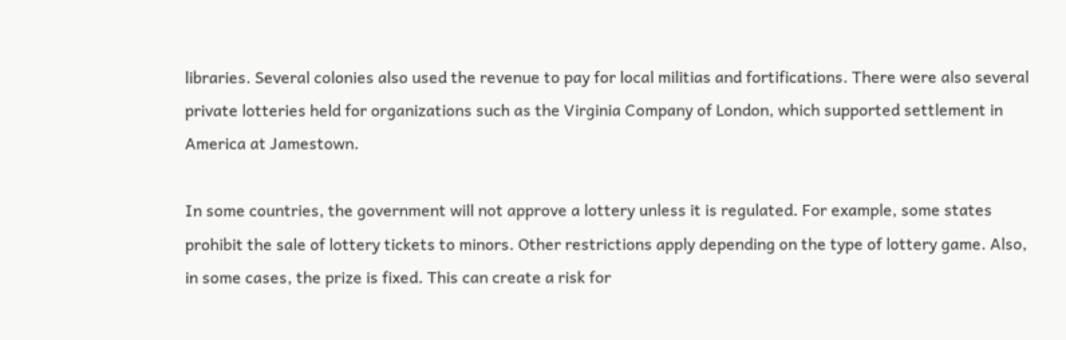libraries. Several colonies also used the revenue to pay for local militias and fortifications. There were also several private lotteries held for organizations such as the Virginia Company of London, which supported settlement in America at Jamestown.

In some countries, the government will not approve a lottery unless it is regulated. For example, some states prohibit the sale of lottery tickets to minors. Other restrictions apply depending on the type of lottery game. Also, in some cases, the prize is fixed. This can create a risk for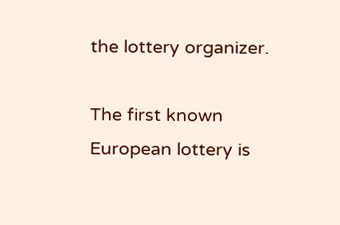the lottery organizer.

The first known European lottery is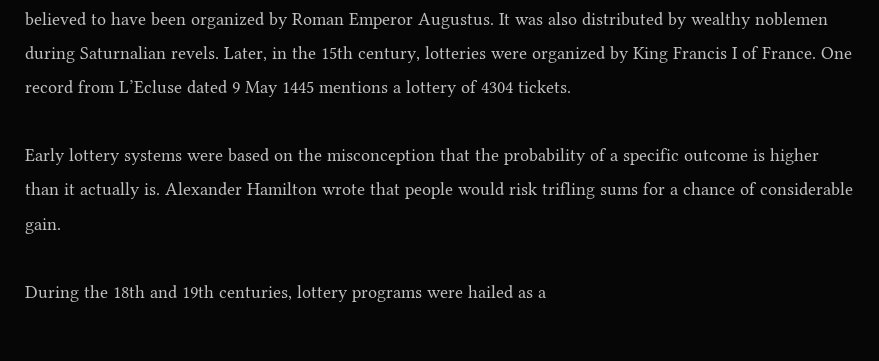believed to have been organized by Roman Emperor Augustus. It was also distributed by wealthy noblemen during Saturnalian revels. Later, in the 15th century, lotteries were organized by King Francis I of France. One record from L’Ecluse dated 9 May 1445 mentions a lottery of 4304 tickets.

Early lottery systems were based on the misconception that the probability of a specific outcome is higher than it actually is. Alexander Hamilton wrote that people would risk trifling sums for a chance of considerable gain.

During the 18th and 19th centuries, lottery programs were hailed as a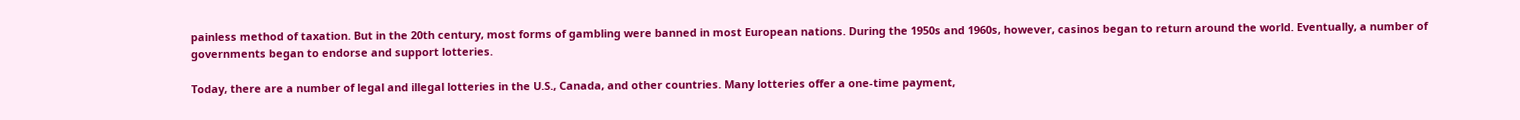painless method of taxation. But in the 20th century, most forms of gambling were banned in most European nations. During the 1950s and 1960s, however, casinos began to return around the world. Eventually, a number of governments began to endorse and support lotteries.

Today, there are a number of legal and illegal lotteries in the U.S., Canada, and other countries. Many lotteries offer a one-time payment,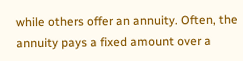while others offer an annuity. Often, the annuity pays a fixed amount over a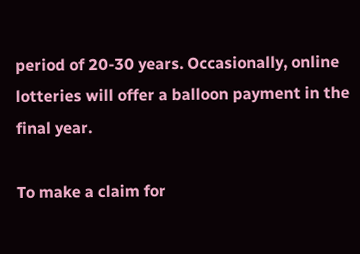period of 20-30 years. Occasionally, online lotteries will offer a balloon payment in the final year.

To make a claim for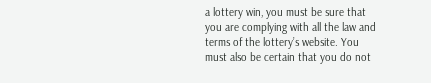a lottery win, you must be sure that you are complying with all the law and terms of the lottery’s website. You must also be certain that you do not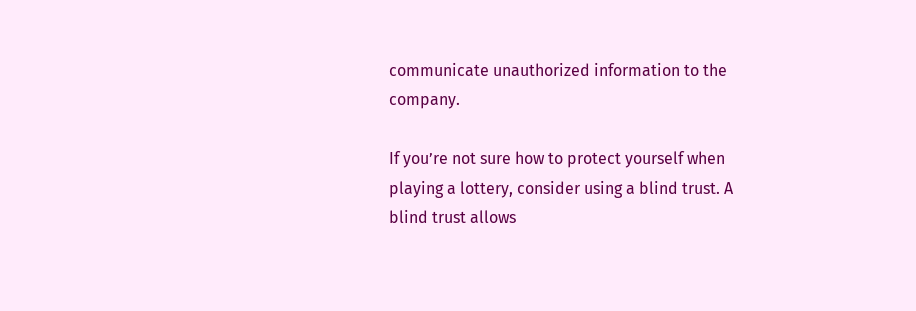communicate unauthorized information to the company.

If you’re not sure how to protect yourself when playing a lottery, consider using a blind trust. A blind trust allows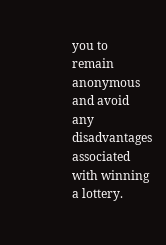you to remain anonymous and avoid any disadvantages associated with winning a lottery.